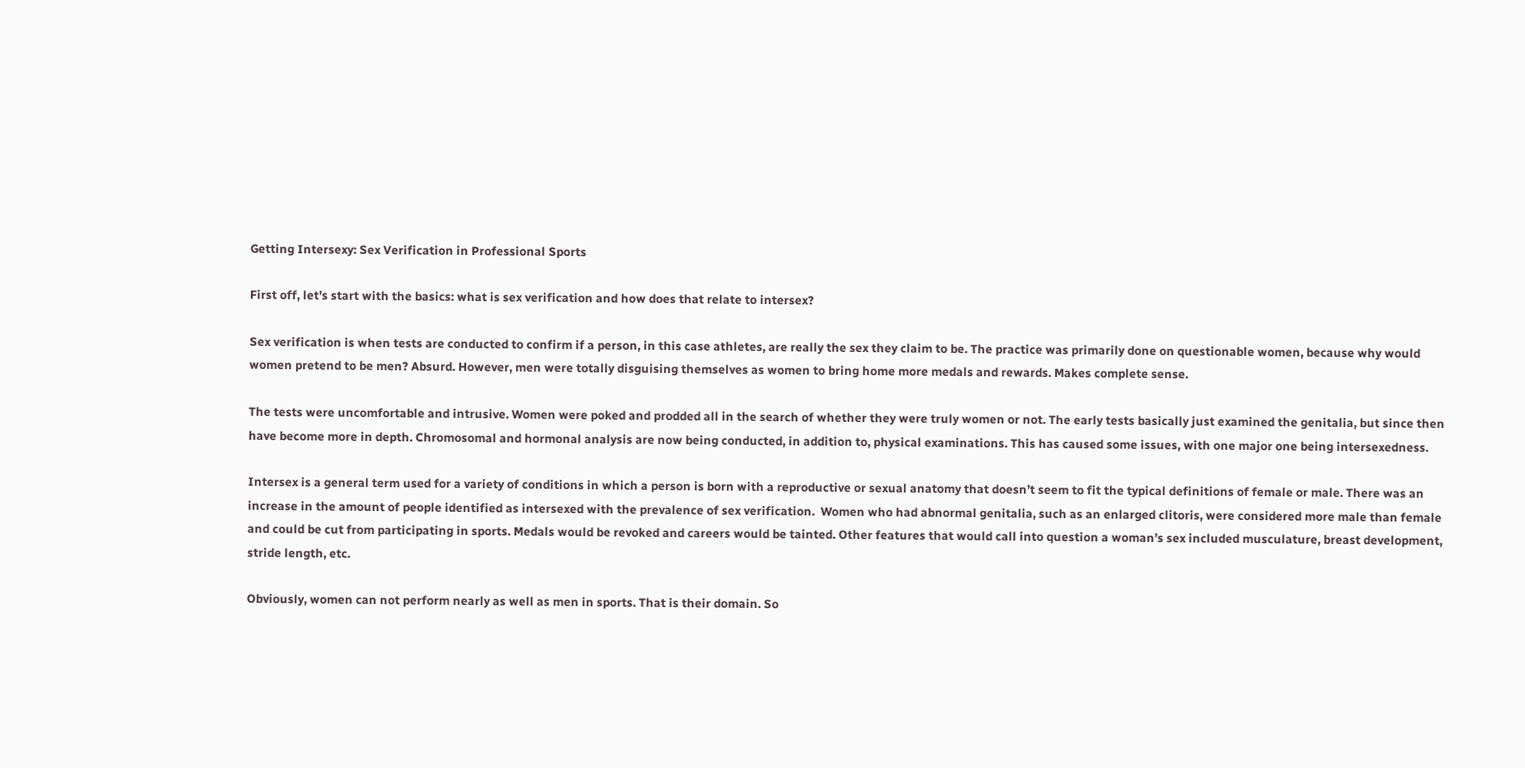Getting Intersexy: Sex Verification in Professional Sports

First off, let’s start with the basics: what is sex verification and how does that relate to intersex?

Sex verification is when tests are conducted to confirm if a person, in this case athletes, are really the sex they claim to be. The practice was primarily done on questionable women, because why would women pretend to be men? Absurd. However, men were totally disguising themselves as women to bring home more medals and rewards. Makes complete sense.

The tests were uncomfortable and intrusive. Women were poked and prodded all in the search of whether they were truly women or not. The early tests basically just examined the genitalia, but since then have become more in depth. Chromosomal and hormonal analysis are now being conducted, in addition to, physical examinations. This has caused some issues, with one major one being intersexedness.

Intersex is a general term used for a variety of conditions in which a person is born with a reproductive or sexual anatomy that doesn’t seem to fit the typical definitions of female or male. There was an increase in the amount of people identified as intersexed with the prevalence of sex verification.  Women who had abnormal genitalia, such as an enlarged clitoris, were considered more male than female and could be cut from participating in sports. Medals would be revoked and careers would be tainted. Other features that would call into question a woman’s sex included musculature, breast development, stride length, etc.

Obviously, women can not perform nearly as well as men in sports. That is their domain. So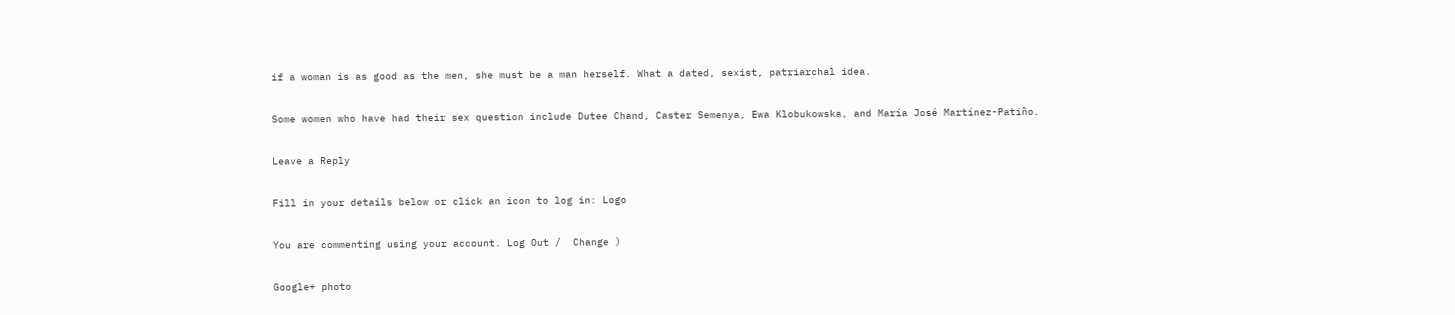if a woman is as good as the men, she must be a man herself. What a dated, sexist, patriarchal idea.

Some women who have had their sex question include Dutee Chand, Caster Semenya, Ewa Klobukowska, and María José Martínez-Patiño.

Leave a Reply

Fill in your details below or click an icon to log in: Logo

You are commenting using your account. Log Out /  Change )

Google+ photo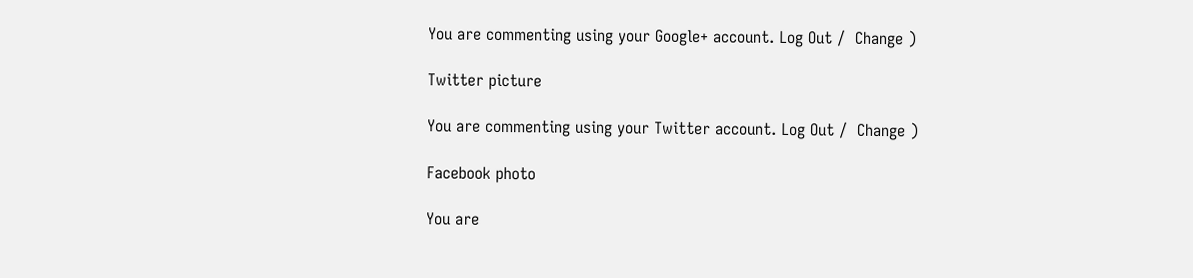You are commenting using your Google+ account. Log Out /  Change )

Twitter picture

You are commenting using your Twitter account. Log Out /  Change )

Facebook photo

You are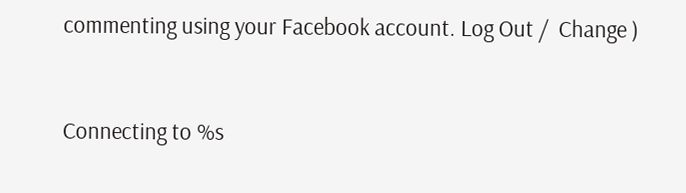commenting using your Facebook account. Log Out /  Change )


Connecting to %s